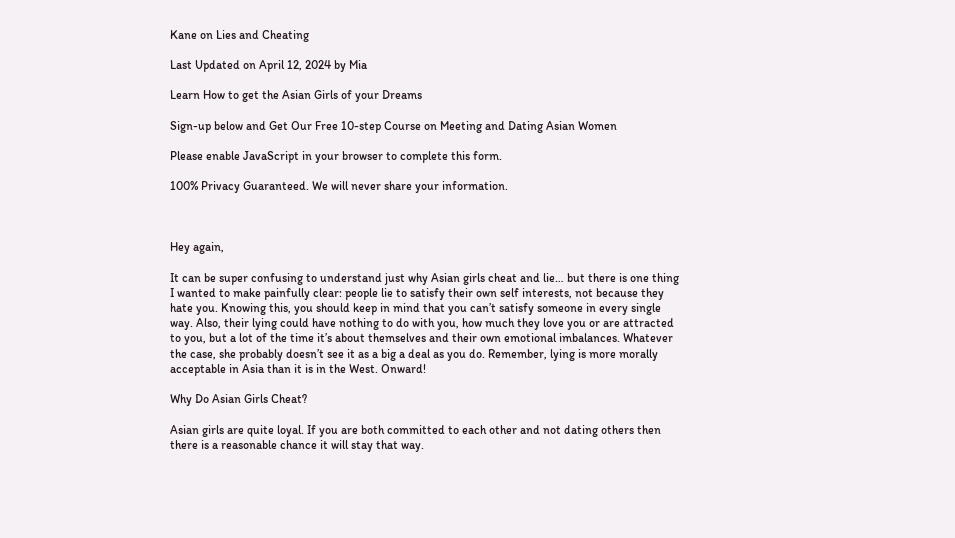Kane on Lies and Cheating

Last Updated on April 12, 2024 by Mia

Learn How to get the Asian Girls of your Dreams

Sign-up below and Get Our Free 10-step Course on Meeting and Dating Asian Women

Please enable JavaScript in your browser to complete this form.

100% Privacy Guaranteed. We will never share your information.



Hey again,

It can be super confusing to understand just why Asian girls cheat and lie… but there is one thing I wanted to make painfully clear: people lie to satisfy their own self interests, not because they hate you. Knowing this, you should keep in mind that you can’t satisfy someone in every single way. Also, their lying could have nothing to do with you, how much they love you or are attracted to you, but a lot of the time it’s about themselves and their own emotional imbalances. Whatever the case, she probably doesn’t see it as a big a deal as you do. Remember, lying is more morally acceptable in Asia than it is in the West. Onward!

Why Do Asian Girls Cheat?

Asian girls are quite loyal. If you are both committed to each other and not dating others then there is a reasonable chance it will stay that way.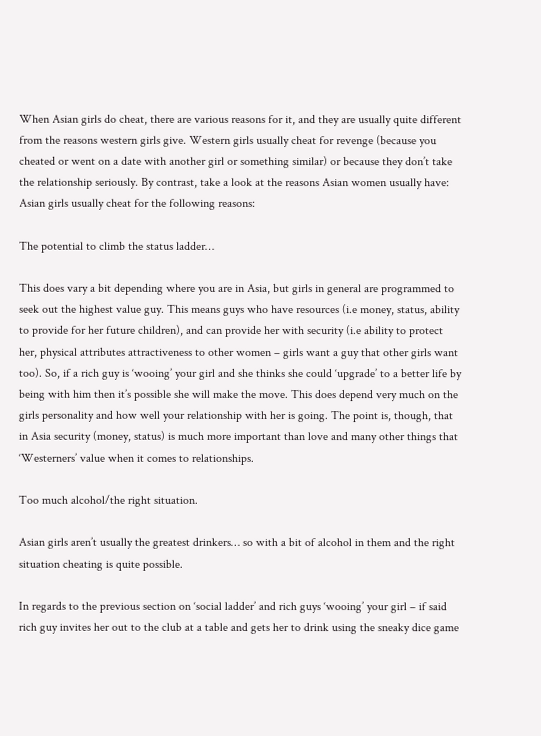When Asian girls do cheat, there are various reasons for it, and they are usually quite different from the reasons western girls give. Western girls usually cheat for revenge (because you cheated or went on a date with another girl or something similar) or because they don’t take the relationship seriously. By contrast, take a look at the reasons Asian women usually have: Asian girls usually cheat for the following reasons:

The potential to climb the status ladder…

This does vary a bit depending where you are in Asia, but girls in general are programmed to seek out the highest value guy. This means guys who have resources (i.e money, status, ability to provide for her future children), and can provide her with security (i.e ability to protect her, physical attributes attractiveness to other women – girls want a guy that other girls want too). So, if a rich guy is ‘wooing’ your girl and she thinks she could ‘upgrade’ to a better life by being with him then it’s possible she will make the move. This does depend very much on the girls personality and how well your relationship with her is going. The point is, though, that in Asia security (money, status) is much more important than love and many other things that ‘Westerners’ value when it comes to relationships.

Too much alcohol/the right situation.

Asian girls aren’t usually the greatest drinkers… so with a bit of alcohol in them and the right situation cheating is quite possible.

In regards to the previous section on ‘social ladder’ and rich guys ‘wooing’ your girl – if said rich guy invites her out to the club at a table and gets her to drink using the sneaky dice game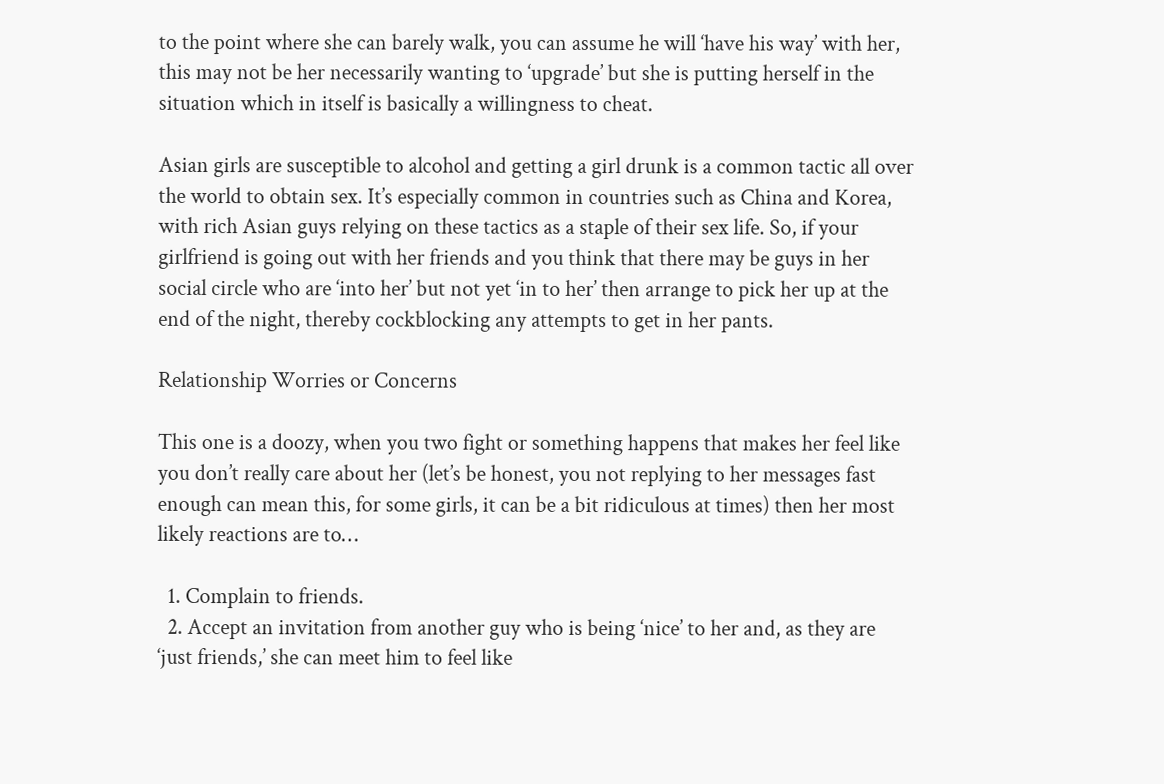to the point where she can barely walk, you can assume he will ‘have his way’ with her, this may not be her necessarily wanting to ‘upgrade’ but she is putting herself in the situation which in itself is basically a willingness to cheat.

Asian girls are susceptible to alcohol and getting a girl drunk is a common tactic all over the world to obtain sex. It’s especially common in countries such as China and Korea, with rich Asian guys relying on these tactics as a staple of their sex life. So, if your girlfriend is going out with her friends and you think that there may be guys in her social circle who are ‘into her’ but not yet ‘in to her’ then arrange to pick her up at the end of the night, thereby cockblocking any attempts to get in her pants.

Relationship Worries or Concerns

This one is a doozy, when you two fight or something happens that makes her feel like you don’t really care about her (let’s be honest, you not replying to her messages fast enough can mean this, for some girls, it can be a bit ridiculous at times) then her most likely reactions are to…

  1. Complain to friends.
  2. Accept an invitation from another guy who is being ‘nice’ to her and, as they are ‘just friends,’ she can meet him to feel like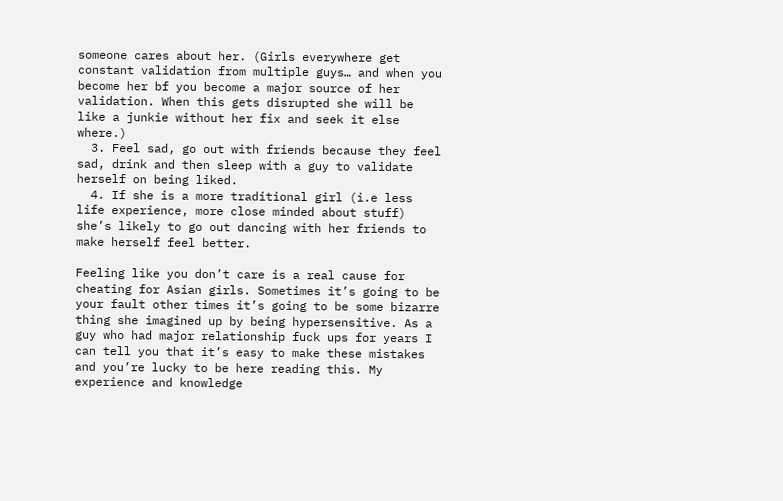someone cares about her. (Girls everywhere get constant validation from multiple guys… and when you become her bf you become a major source of her validation. When this gets disrupted she will be like a junkie without her fix and seek it else where.)
  3. Feel sad, go out with friends because they feel sad, drink and then sleep with a guy to validate herself on being liked.
  4. If she is a more traditional girl (i.e less life experience, more close minded about stuff) she’s likely to go out dancing with her friends to make herself feel better.

Feeling like you don’t care is a real cause for cheating for Asian girls. Sometimes it’s going to be your fault other times it’s going to be some bizarre thing she imagined up by being hypersensitive. As a guy who had major relationship fuck ups for years I can tell you that it’s easy to make these mistakes and you’re lucky to be here reading this. My experience and knowledge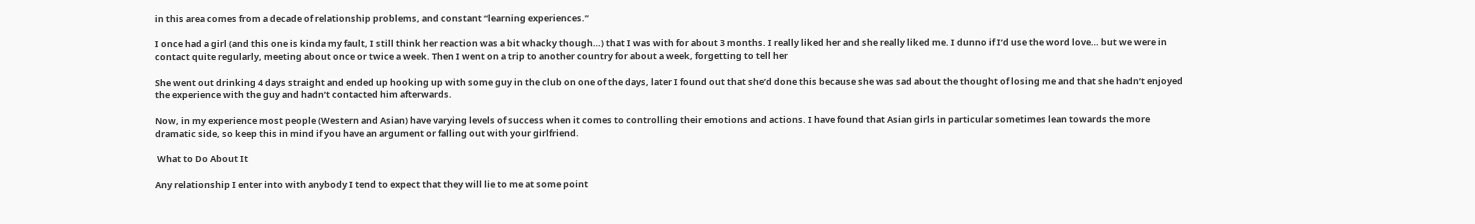in this area comes from a decade of relationship problems, and constant “learning experiences.”

I once had a girl (and this one is kinda my fault, I still think her reaction was a bit whacky though…) that I was with for about 3 months. I really liked her and she really liked me. I dunno if I’d use the word love… but we were in contact quite regularly, meeting about once or twice a week. Then I went on a trip to another country for about a week, forgetting to tell her

She went out drinking 4 days straight and ended up hooking up with some guy in the club on one of the days, later I found out that she’d done this because she was sad about the thought of losing me and that she hadn’t enjoyed the experience with the guy and hadn’t contacted him afterwards.

Now, in my experience most people (Western and Asian) have varying levels of success when it comes to controlling their emotions and actions. I have found that Asian girls in particular sometimes lean towards the more dramatic side, so keep this in mind if you have an argument or falling out with your girlfriend.

 What to Do About It

Any relationship I enter into with anybody I tend to expect that they will lie to me at some point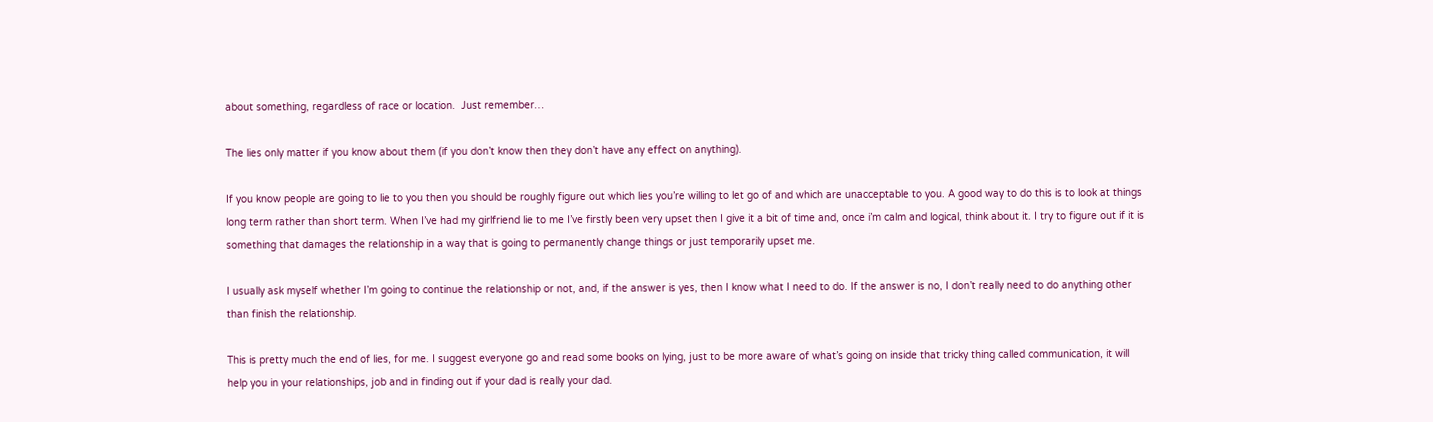about something, regardless of race or location.  Just remember…

The lies only matter if you know about them (if you don’t know then they don’t have any effect on anything).

If you know people are going to lie to you then you should be roughly figure out which lies you’re willing to let go of and which are unacceptable to you. A good way to do this is to look at things long term rather than short term. When I’ve had my girlfriend lie to me I’ve firstly been very upset then I give it a bit of time and, once i’m calm and logical, think about it. I try to figure out if it is something that damages the relationship in a way that is going to permanently change things or just temporarily upset me.

I usually ask myself whether I’m going to continue the relationship or not, and, if the answer is yes, then I know what I need to do. If the answer is no, I don’t really need to do anything other than finish the relationship.

This is pretty much the end of lies, for me. I suggest everyone go and read some books on lying, just to be more aware of what’s going on inside that tricky thing called communication, it will help you in your relationships, job and in finding out if your dad is really your dad.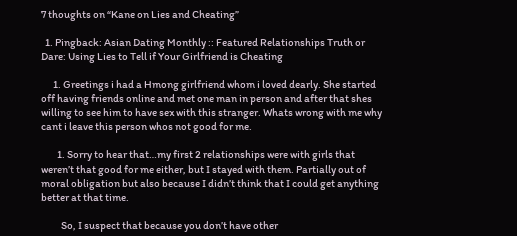7 thoughts on “Kane on Lies and Cheating”

  1. Pingback: Asian Dating Monthly :: Featured Relationships Truth or Dare: Using Lies to Tell if Your Girlfriend is Cheating

      1. Greetings i had a Hmong girlfriend whom i loved dearly. She started off having friends online and met one man in person and after that shes willing to see him to have sex with this stranger. Whats wrong with me why cant i leave this person whos not good for me.

        1. Sorry to hear that…my first 2 relationships were with girls that weren’t that good for me either, but I stayed with them. Partially out of moral obligation but also because I didn’t think that I could get anything better at that time.

          So, I suspect that because you don’t have other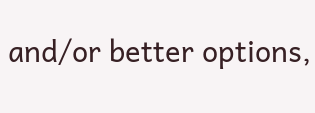and/or better options,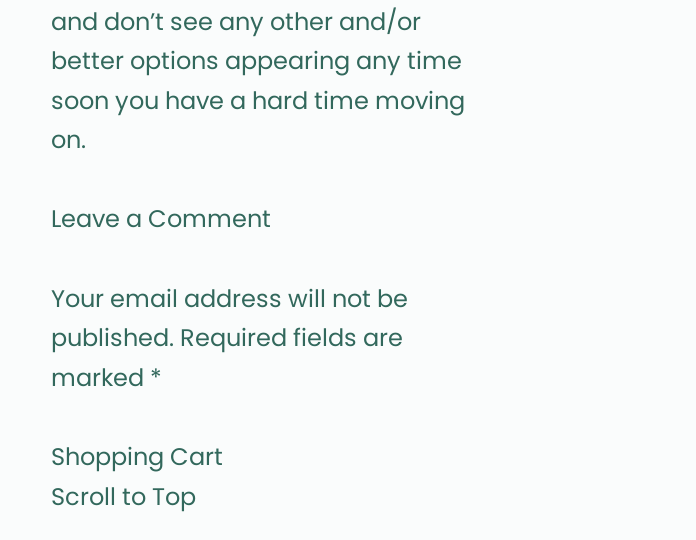and don’t see any other and/or better options appearing any time soon you have a hard time moving on.

Leave a Comment

Your email address will not be published. Required fields are marked *

Shopping Cart
Scroll to Top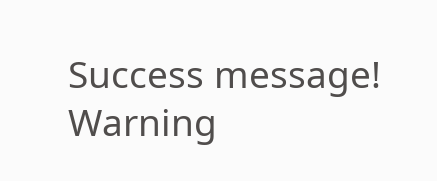Success message!
Warning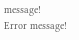message!
Error message!